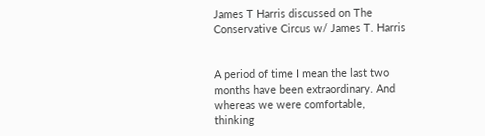James T Harris discussed on The Conservative Circus w/ James T. Harris


A period of time I mean the last two months have been extraordinary. And whereas we were comfortable, thinking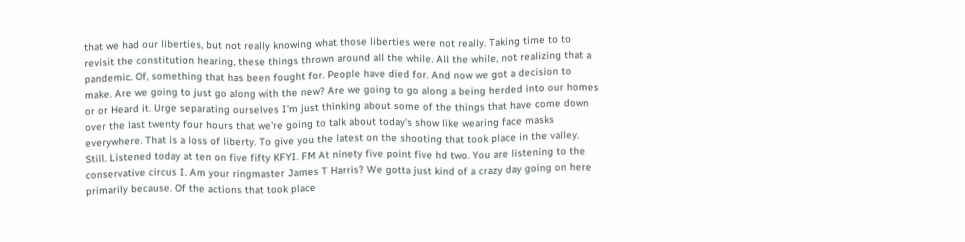that we had our liberties, but not really knowing what those liberties were not really. Taking time to to revisit the constitution hearing, these things thrown around all the while. All the while, not realizing that a pandemic. Of, something that has been fought for. People have died for. And now we got a decision to make. Are we going to just go along with the new? Are we going to go along a being herded into our homes or or Heard it. Urge separating ourselves I'm just thinking about some of the things that have come down over the last twenty four hours that we're going to talk about today's show like wearing face masks everywhere. That is a loss of liberty. To give you the latest on the shooting that took place in the valley. Still. Listened today at ten on five fifty KFYI. FM At ninety five point five hd two. You are listening to the conservative circus I. Am your ringmaster James T Harris? We gotta just kind of a crazy day going on here primarily because. Of the actions that took place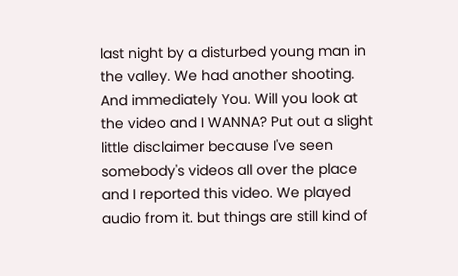last night by a disturbed young man in the valley. We had another shooting. And immediately You. Will you look at the video and I WANNA? Put out a slight little disclaimer because I've seen somebody's videos all over the place and I reported this video. We played audio from it. but things are still kind of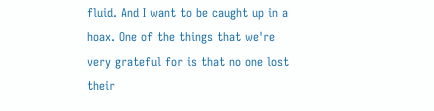fluid. And I want to be caught up in a hoax. One of the things that we're very grateful for is that no one lost their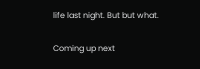life last night. But but what.

Coming up next